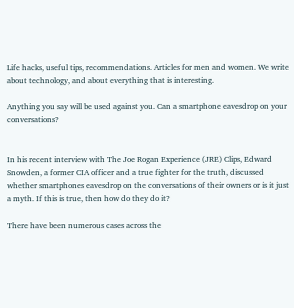Life hacks, useful tips, recommendations. Articles for men and women. We write about technology, and about everything that is interesting.

Anything you say will be used against you. Can a smartphone eavesdrop on your conversations?


In his recent interview with The Joe Rogan Experience (JRE) Clips, Edward Snowden, a former CIA officer and a true fighter for the truth, discussed whether smartphones eavesdrop on the conversations of their owners or is it just a myth. If this is true, then how do they do it?

There have been numerous cases across the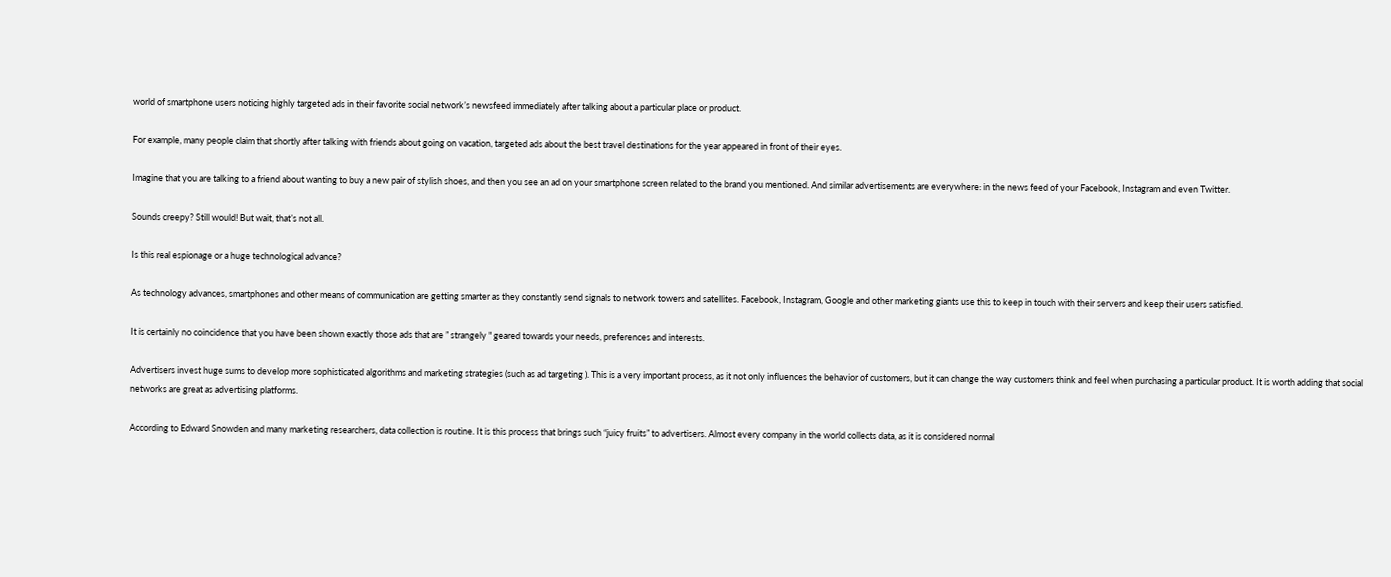world of smartphone users noticing highly targeted ads in their favorite social network’s newsfeed immediately after talking about a particular place or product.

For example, many people claim that shortly after talking with friends about going on vacation, targeted ads about the best travel destinations for the year appeared in front of their eyes.

Imagine that you are talking to a friend about wanting to buy a new pair of stylish shoes, and then you see an ad on your smartphone screen related to the brand you mentioned. And similar advertisements are everywhere: in the news feed of your Facebook, Instagram and even Twitter.

Sounds creepy? Still would! But wait, that’s not all.

Is this real espionage or a huge technological advance?

As technology advances, smartphones and other means of communication are getting smarter as they constantly send signals to network towers and satellites. Facebook, Instagram, Google and other marketing giants use this to keep in touch with their servers and keep their users satisfied.

It is certainly no coincidence that you have been shown exactly those ads that are ” strangely " geared towards your needs, preferences and interests.

Advertisers invest huge sums to develop more sophisticated algorithms and marketing strategies (such as ad targeting ). This is a very important process, as it not only influences the behavior of customers, but it can change the way customers think and feel when purchasing a particular product. It is worth adding that social networks are great as advertising platforms.

According to Edward Snowden and many marketing researchers, data collection is routine. It is this process that brings such “juicy fruits” to advertisers. Almost every company in the world collects data, as it is considered normal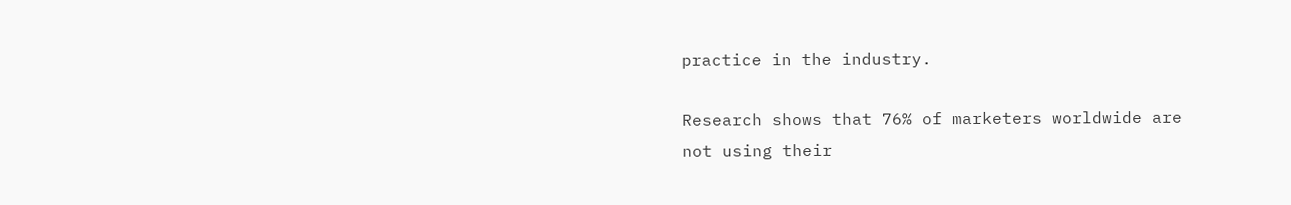practice in the industry.

Research shows that 76% of marketers worldwide are not using their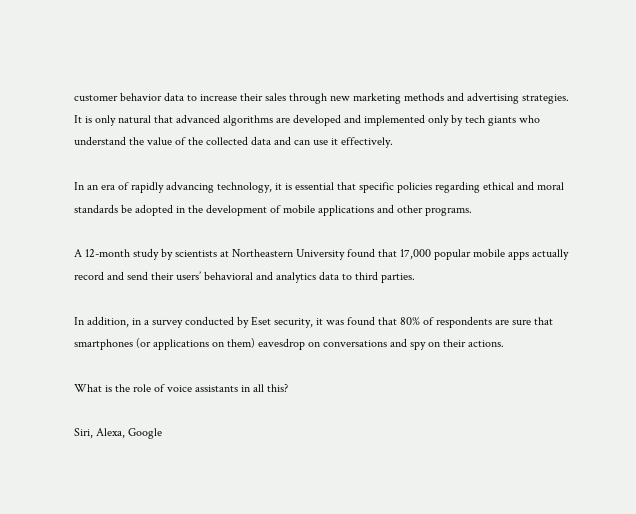customer behavior data to increase their sales through new marketing methods and advertising strategies. It is only natural that advanced algorithms are developed and implemented only by tech giants who understand the value of the collected data and can use it effectively.

In an era of rapidly advancing technology, it is essential that specific policies regarding ethical and moral standards be adopted in the development of mobile applications and other programs.

A 12-month study by scientists at Northeastern University found that 17,000 popular mobile apps actually record and send their users’ behavioral and analytics data to third parties.

In addition, in a survey conducted by Eset security, it was found that 80% of respondents are sure that smartphones (or applications on them) eavesdrop on conversations and spy on their actions.

What is the role of voice assistants in all this?

Siri, Alexa, Google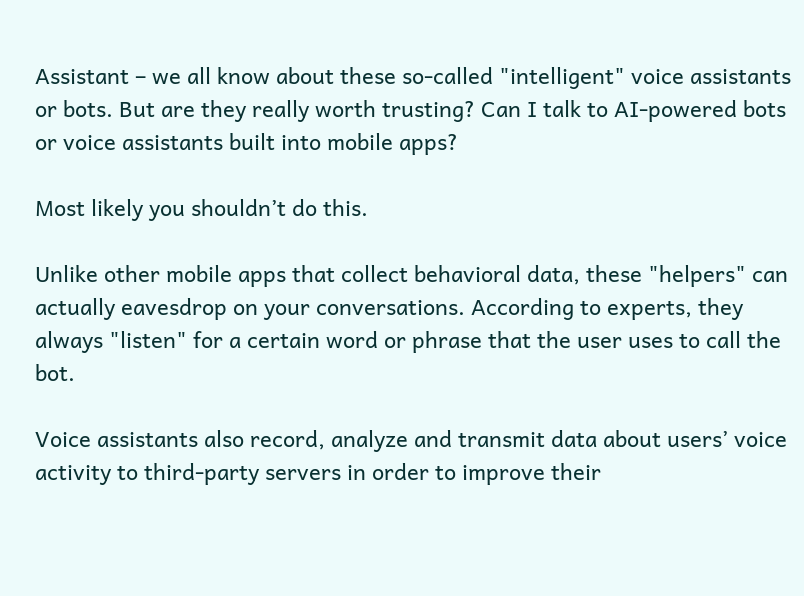Assistant – we all know about these so-called "intelligent" voice assistants or bots. But are they really worth trusting? Can I talk to AI-powered bots or voice assistants built into mobile apps?

Most likely you shouldn’t do this.

Unlike other mobile apps that collect behavioral data, these "helpers" can actually eavesdrop on your conversations. According to experts, they always "listen" for a certain word or phrase that the user uses to call the bot.

Voice assistants also record, analyze and transmit data about users’ voice activity to third-party servers in order to improve their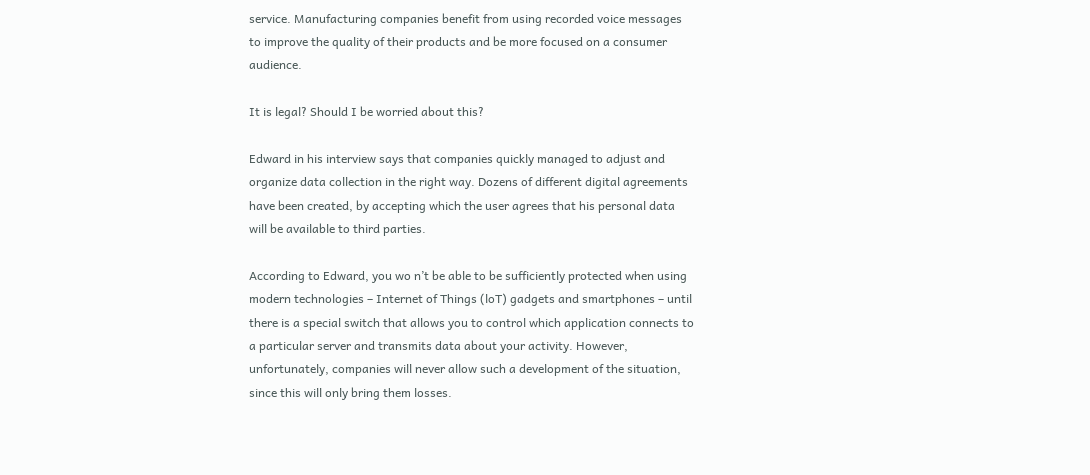service. Manufacturing companies benefit from using recorded voice messages to improve the quality of their products and be more focused on a consumer audience.

It is legal? Should I be worried about this?

Edward in his interview says that companies quickly managed to adjust and organize data collection in the right way. Dozens of different digital agreements have been created, by accepting which the user agrees that his personal data will be available to third parties.

According to Edward, you wo n’t be able to be sufficiently protected when using modern technologies – Internet of Things (loT) gadgets and smartphones – until there is a special switch that allows you to control which application connects to a particular server and transmits data about your activity. However, unfortunately, companies will never allow such a development of the situation, since this will only bring them losses.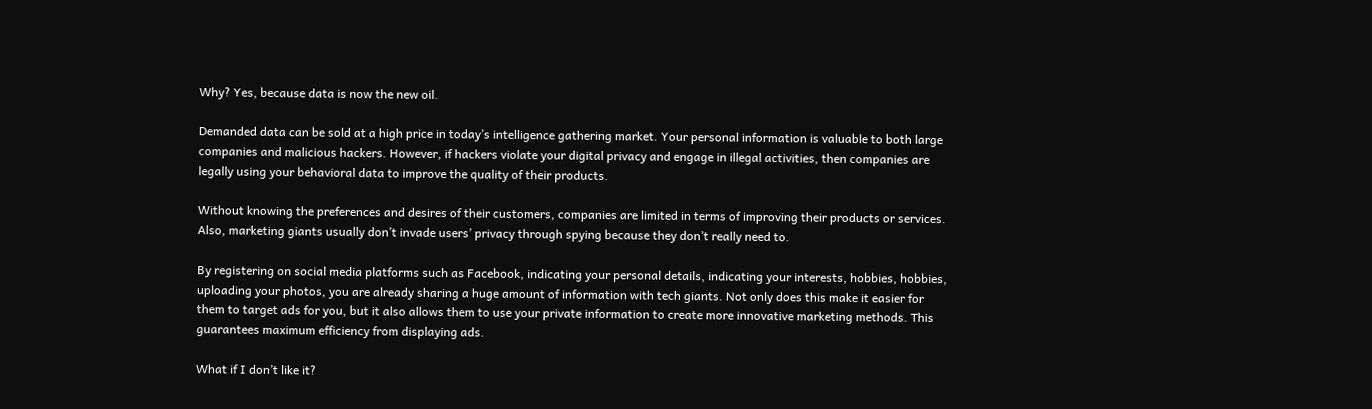Why? Yes, because data is now the new oil.

Demanded data can be sold at a high price in today’s intelligence gathering market. Your personal information is valuable to both large companies and malicious hackers. However, if hackers violate your digital privacy and engage in illegal activities, then companies are legally using your behavioral data to improve the quality of their products.

Without knowing the preferences and desires of their customers, companies are limited in terms of improving their products or services. Also, marketing giants usually don’t invade users’ privacy through spying because they don’t really need to.

By registering on social media platforms such as Facebook, indicating your personal details, indicating your interests, hobbies, hobbies, uploading your photos, you are already sharing a huge amount of information with tech giants. Not only does this make it easier for them to target ads for you, but it also allows them to use your private information to create more innovative marketing methods. This guarantees maximum efficiency from displaying ads.

What if I don’t like it?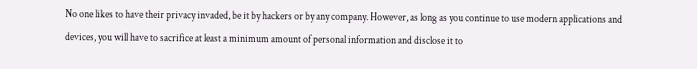No one likes to have their privacy invaded, be it by hackers or by any company. However, as long as you continue to use modern applications and devices, you will have to sacrifice at least a minimum amount of personal information and disclose it to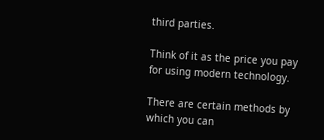third parties.

Think of it as the price you pay for using modern technology.

There are certain methods by which you can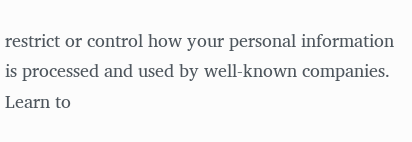restrict or control how your personal information is processed and used by well-known companies. Learn to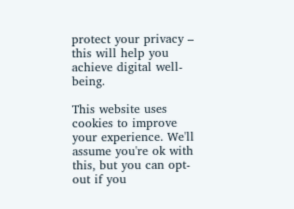protect your privacy – this will help you achieve digital well-being.

This website uses cookies to improve your experience. We'll assume you're ok with this, but you can opt-out if you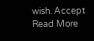wish. Accept Read More